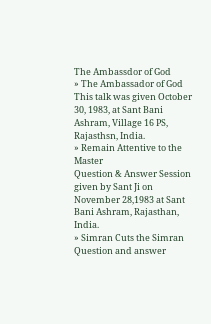The Ambassdor of God
» The Ambassador of God
This talk was given October 30, 1983, at Sant Bani Ashram, Village 16 PS, Rajasthsn, India.
» Remain Attentive to the Master
Question & Answer Session given by Sant Ji on November 28,1983 at Sant Bani Ashram, Rajasthan, India.
» Simran Cuts the Simran
Question and answer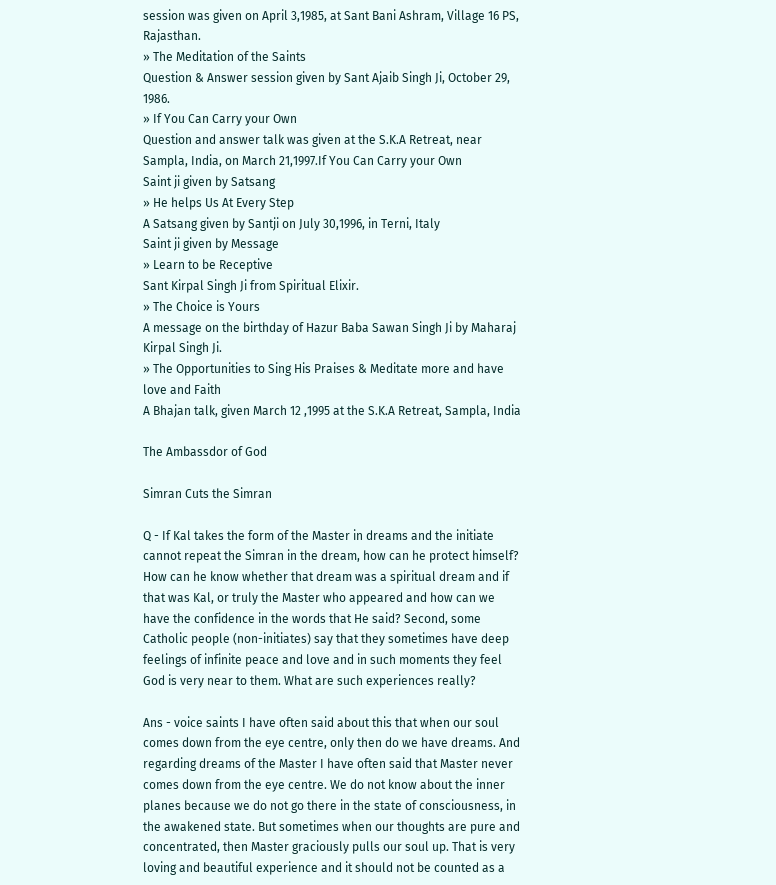session was given on April 3,1985, at Sant Bani Ashram, Village 16 PS, Rajasthan.
» The Meditation of the Saints
Question & Answer session given by Sant Ajaib Singh Ji, October 29, 1986.
» If You Can Carry your Own
Question and answer talk was given at the S.K.A Retreat, near Sampla, India, on March 21,1997.If You Can Carry your Own
Saint ji given by Satsang
» He helps Us At Every Step
A Satsang given by Santji on July 30,1996, in Terni, Italy
Saint ji given by Message
» Learn to be Receptive
Sant Kirpal Singh Ji from Spiritual Elixir.
» The Choice is Yours
A message on the birthday of Hazur Baba Sawan Singh Ji by Maharaj Kirpal Singh Ji.
» The Opportunities to Sing His Praises & Meditate more and have love and Faith
A Bhajan talk, given March 12 ,1995 at the S.K.A Retreat, Sampla, India

The Ambassdor of God

Simran Cuts the Simran

Q - If Kal takes the form of the Master in dreams and the initiate cannot repeat the Simran in the dream, how can he protect himself? How can he know whether that dream was a spiritual dream and if that was Kal, or truly the Master who appeared and how can we have the confidence in the words that He said? Second, some Catholic people (non-initiates) say that they sometimes have deep feelings of infinite peace and love and in such moments they feel God is very near to them. What are such experiences really?

Ans - voice saints I have often said about this that when our soul comes down from the eye centre, only then do we have dreams. And regarding dreams of the Master I have often said that Master never comes down from the eye centre. We do not know about the inner planes because we do not go there in the state of consciousness, in the awakened state. But sometimes when our thoughts are pure and concentrated, then Master graciously pulls our soul up. That is very loving and beautiful experience and it should not be counted as a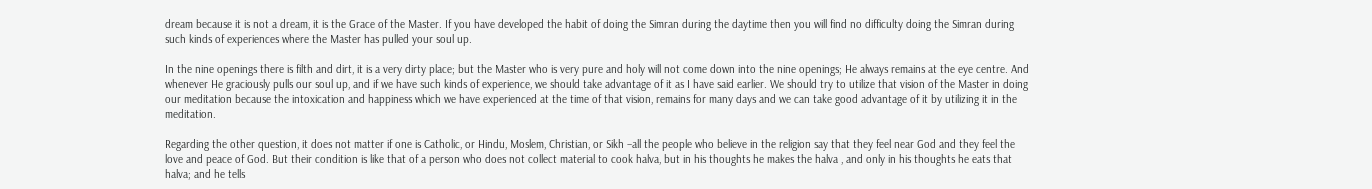dream because it is not a dream, it is the Grace of the Master. If you have developed the habit of doing the Simran during the daytime then you will find no difficulty doing the Simran during such kinds of experiences where the Master has pulled your soul up.

In the nine openings there is filth and dirt, it is a very dirty place; but the Master who is very pure and holy will not come down into the nine openings; He always remains at the eye centre. And whenever He graciously pulls our soul up, and if we have such kinds of experience, we should take advantage of it as I have said earlier. We should try to utilize that vision of the Master in doing our meditation because the intoxication and happiness which we have experienced at the time of that vision, remains for many days and we can take good advantage of it by utilizing it in the meditation.

Regarding the other question, it does not matter if one is Catholic, or Hindu, Moslem, Christian, or Sikh –all the people who believe in the religion say that they feel near God and they feel the love and peace of God. But their condition is like that of a person who does not collect material to cook halva, but in his thoughts he makes the halva , and only in his thoughts he eats that halva; and he tells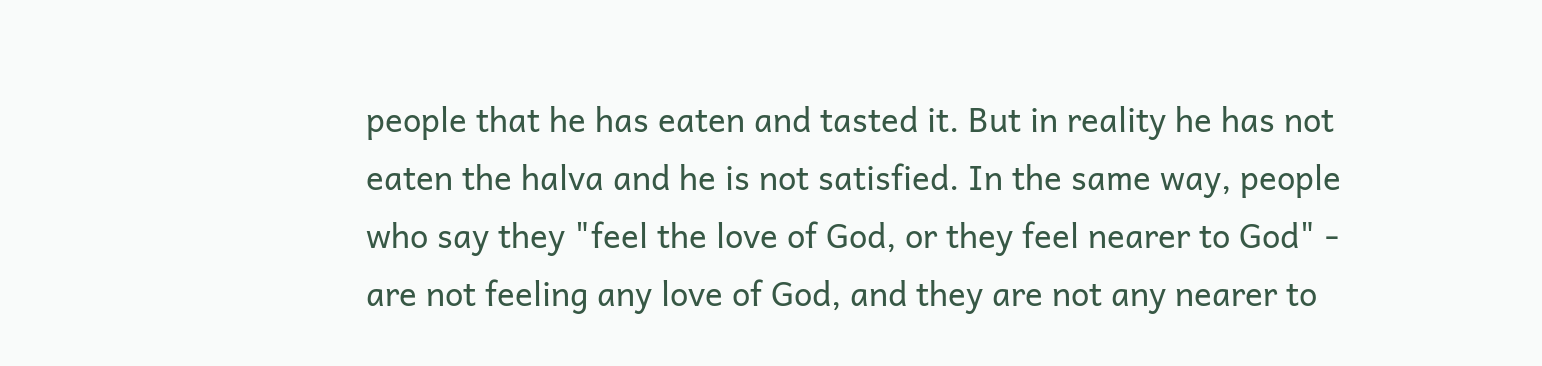people that he has eaten and tasted it. But in reality he has not eaten the halva and he is not satisfied. In the same way, people who say they "feel the love of God, or they feel nearer to God" - are not feeling any love of God, and they are not any nearer to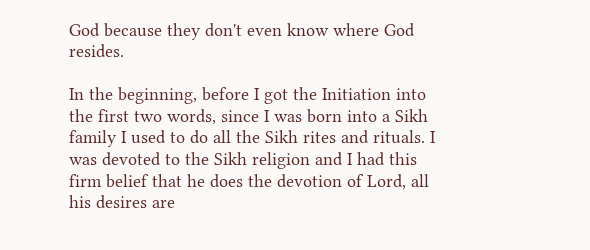God because they don't even know where God resides.

In the beginning, before I got the Initiation into the first two words, since I was born into a Sikh family I used to do all the Sikh rites and rituals. I was devoted to the Sikh religion and I had this firm belief that he does the devotion of Lord, all his desires are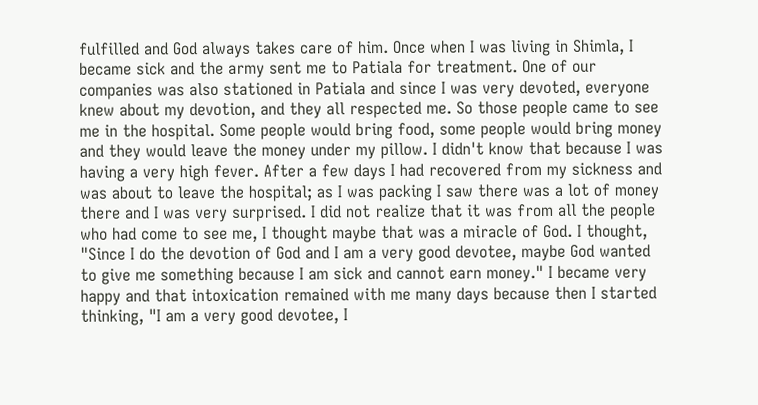fulfilled and God always takes care of him. Once when I was living in Shimla, I became sick and the army sent me to Patiala for treatment. One of our companies was also stationed in Patiala and since I was very devoted, everyone knew about my devotion, and they all respected me. So those people came to see me in the hospital. Some people would bring food, some people would bring money and they would leave the money under my pillow. I didn't know that because I was having a very high fever. After a few days I had recovered from my sickness and was about to leave the hospital; as I was packing I saw there was a lot of money there and I was very surprised. I did not realize that it was from all the people who had come to see me, I thought maybe that was a miracle of God. I thought, "Since I do the devotion of God and I am a very good devotee, maybe God wanted to give me something because I am sick and cannot earn money." I became very happy and that intoxication remained with me many days because then I started thinking, "I am a very good devotee, I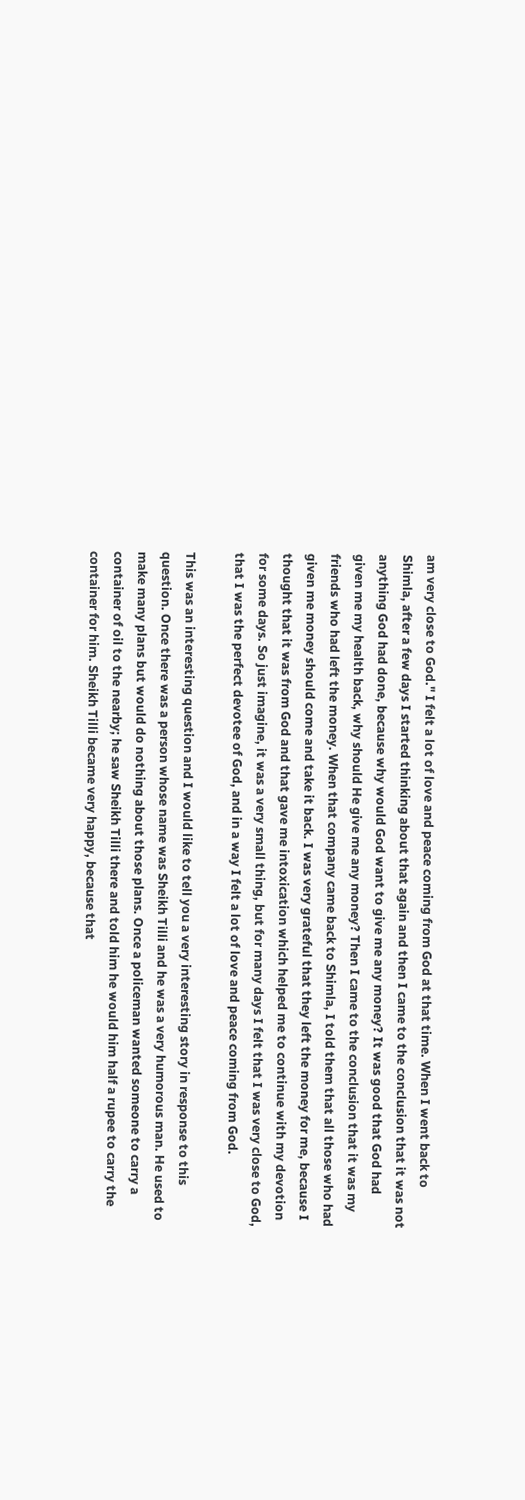am very close to God." I felt a lot of love and peace coming from God at that time. When I went back to Shimla, after a few days I started thinking about that again and then I came to the conclusion that it was not anything God had done, because why would God want to give me any money? It was good that God had given me my health back, why should He give me any money? Then I came to the conclusion that it was my friends who had left the money. When that company came back to Shimla, I told them that all those who had given me money should come and take it back. I was very grateful that they left the money for me, because I thought that it was from God and that gave me intoxication which helped me to continue with my devotion for some days. So just imagine, it was a very small thing, but for many days I felt that I was very close to God, that I was the perfect devotee of God, and in a way I felt a lot of love and peace coming from God.

This was an interesting question and I would like to tell you a very interesting story in response to this question. Once there was a person whose name was Sheikh Tilli and he was a very humorous man. He used to make many plans but would do nothing about those plans. Once a policeman wanted someone to carry a container of oil to the nearby; he saw Sheikh Tilli there and told him he would him half a rupee to carry the container for him. Sheikh Tilli became very happy, because that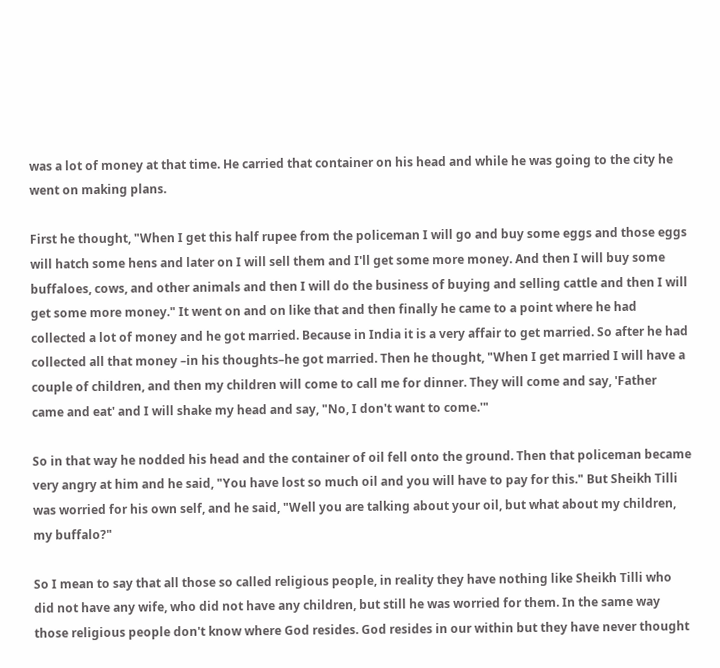was a lot of money at that time. He carried that container on his head and while he was going to the city he went on making plans.

First he thought, "When I get this half rupee from the policeman I will go and buy some eggs and those eggs will hatch some hens and later on I will sell them and I'll get some more money. And then I will buy some buffaloes, cows, and other animals and then I will do the business of buying and selling cattle and then I will get some more money." It went on and on like that and then finally he came to a point where he had collected a lot of money and he got married. Because in India it is a very affair to get married. So after he had collected all that money –in his thoughts–he got married. Then he thought, "When I get married I will have a couple of children, and then my children will come to call me for dinner. They will come and say, 'Father came and eat' and I will shake my head and say, "No, I don't want to come.'"

So in that way he nodded his head and the container of oil fell onto the ground. Then that policeman became very angry at him and he said, "You have lost so much oil and you will have to pay for this." But Sheikh Tilli was worried for his own self, and he said, "Well you are talking about your oil, but what about my children, my buffalo?"

So I mean to say that all those so called religious people, in reality they have nothing like Sheikh Tilli who did not have any wife, who did not have any children, but still he was worried for them. In the same way those religious people don't know where God resides. God resides in our within but they have never thought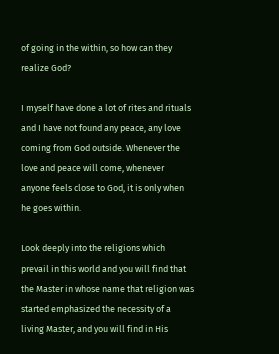of going in the within, so how can they realize God?

I myself have done a lot of rites and rituals and I have not found any peace, any love coming from God outside. Whenever the love and peace will come, whenever anyone feels close to God, it is only when he goes within.

Look deeply into the religions which prevail in this world and you will find that the Master in whose name that religion was started emphasized the necessity of a living Master, and you will find in His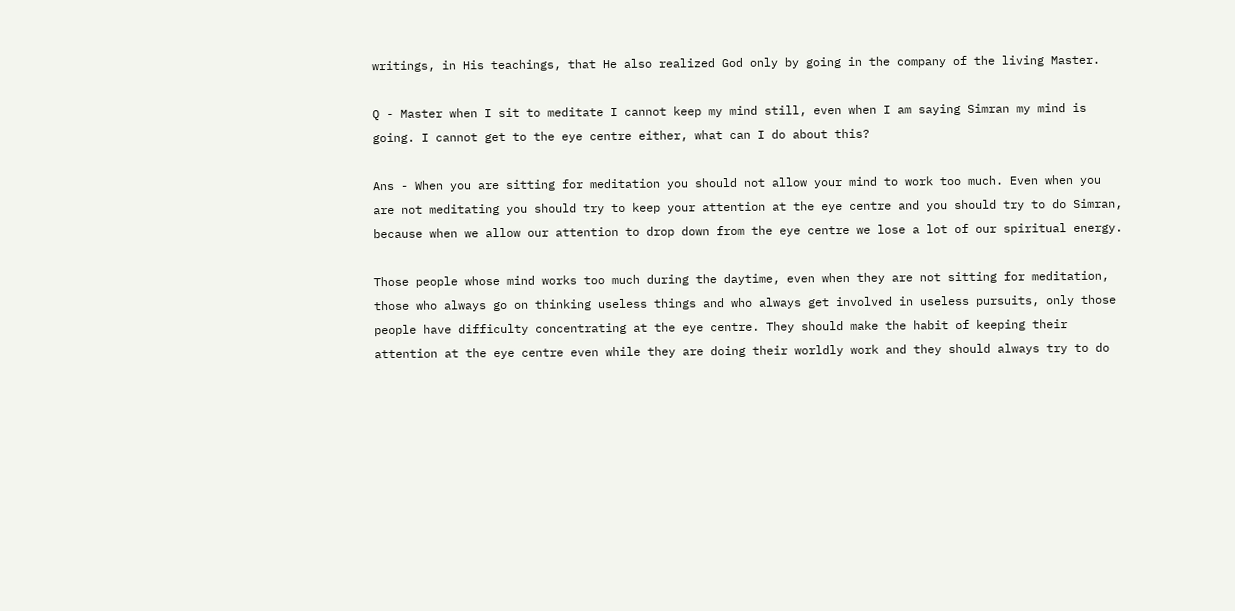writings, in His teachings, that He also realized God only by going in the company of the living Master.

Q - Master when I sit to meditate I cannot keep my mind still, even when I am saying Simran my mind is going. I cannot get to the eye centre either, what can I do about this?

Ans - When you are sitting for meditation you should not allow your mind to work too much. Even when you are not meditating you should try to keep your attention at the eye centre and you should try to do Simran, because when we allow our attention to drop down from the eye centre we lose a lot of our spiritual energy.

Those people whose mind works too much during the daytime, even when they are not sitting for meditation, those who always go on thinking useless things and who always get involved in useless pursuits, only those people have difficulty concentrating at the eye centre. They should make the habit of keeping their attention at the eye centre even while they are doing their worldly work and they should always try to do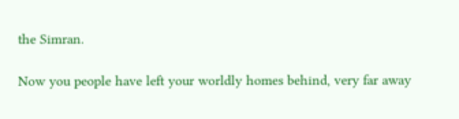the Simran.

Now you people have left your worldly homes behind, very far away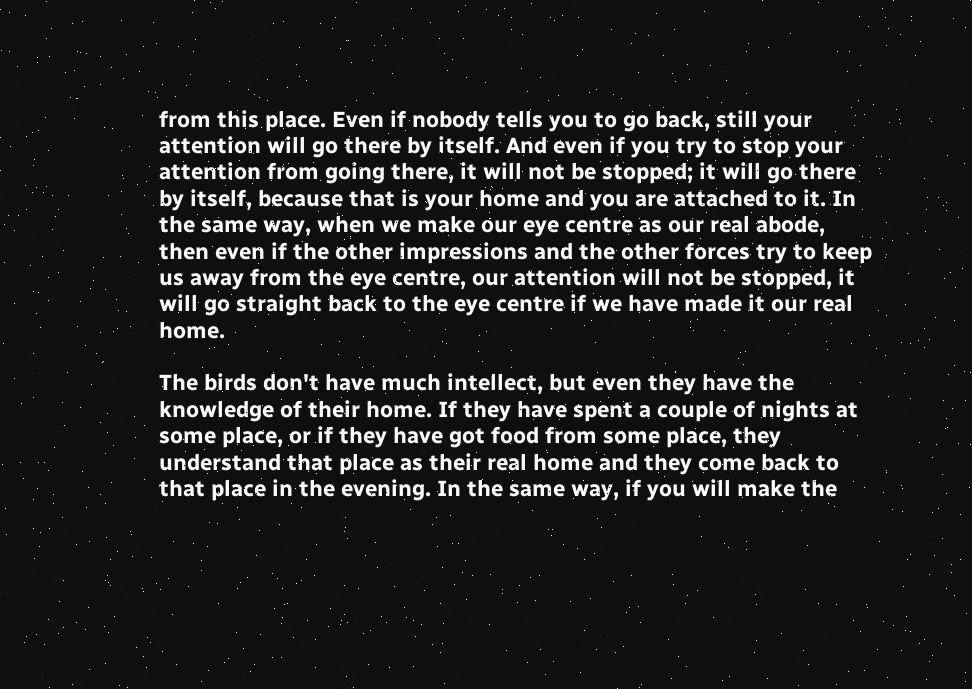from this place. Even if nobody tells you to go back, still your attention will go there by itself. And even if you try to stop your attention from going there, it will not be stopped; it will go there by itself, because that is your home and you are attached to it. In the same way, when we make our eye centre as our real abode, then even if the other impressions and the other forces try to keep us away from the eye centre, our attention will not be stopped, it will go straight back to the eye centre if we have made it our real home.

The birds don't have much intellect, but even they have the knowledge of their home. If they have spent a couple of nights at some place, or if they have got food from some place, they understand that place as their real home and they come back to that place in the evening. In the same way, if you will make the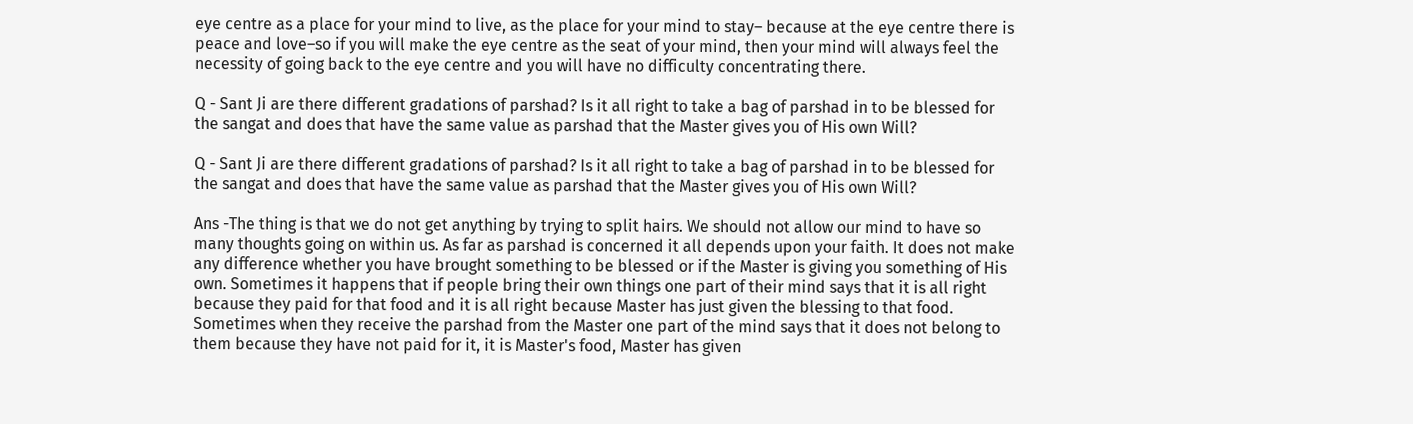eye centre as a place for your mind to live, as the place for your mind to stay– because at the eye centre there is peace and love–so if you will make the eye centre as the seat of your mind, then your mind will always feel the necessity of going back to the eye centre and you will have no difficulty concentrating there.

Q - Sant Ji are there different gradations of parshad? Is it all right to take a bag of parshad in to be blessed for the sangat and does that have the same value as parshad that the Master gives you of His own Will?

Q - Sant Ji are there different gradations of parshad? Is it all right to take a bag of parshad in to be blessed for the sangat and does that have the same value as parshad that the Master gives you of His own Will?

Ans -The thing is that we do not get anything by trying to split hairs. We should not allow our mind to have so many thoughts going on within us. As far as parshad is concerned it all depends upon your faith. It does not make any difference whether you have brought something to be blessed or if the Master is giving you something of His own. Sometimes it happens that if people bring their own things one part of their mind says that it is all right because they paid for that food and it is all right because Master has just given the blessing to that food. Sometimes when they receive the parshad from the Master one part of the mind says that it does not belong to them because they have not paid for it, it is Master's food, Master has given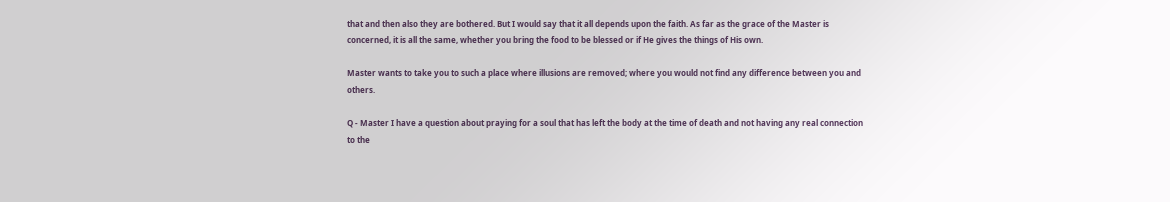that and then also they are bothered. But I would say that it all depends upon the faith. As far as the grace of the Master is concerned, it is all the same, whether you bring the food to be blessed or if He gives the things of His own.

Master wants to take you to such a place where illusions are removed; where you would not find any difference between you and others.

Q - Master I have a question about praying for a soul that has left the body at the time of death and not having any real connection to the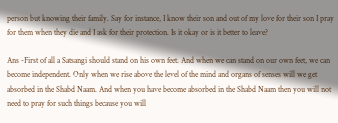person but knowing their family. Say for instance, I know their son and out of my love for their son I pray for them when they die and I ask for their protection. Is it okay or is it better to leave?

Ans -First of all a Satsangi should stand on his own feet. And when we can stand on our own feet, we can become independent. Only when we rise above the level of the mind and organs of senses will we get absorbed in the Shabd Naam. And when you have become absorbed in the Shabd Naam then you will not need to pray for such things because you will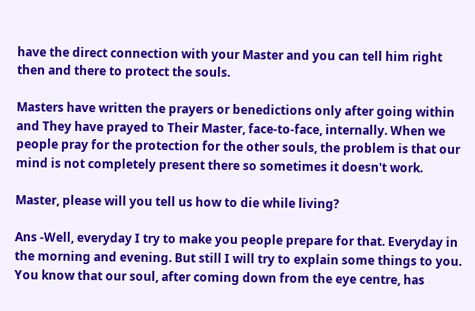have the direct connection with your Master and you can tell him right then and there to protect the souls.

Masters have written the prayers or benedictions only after going within and They have prayed to Their Master, face-to-face, internally. When we people pray for the protection for the other souls, the problem is that our mind is not completely present there so sometimes it doesn't work.

Master, please will you tell us how to die while living?

Ans -Well, everyday I try to make you people prepare for that. Everyday in the morning and evening. But still I will try to explain some things to you. You know that our soul, after coming down from the eye centre, has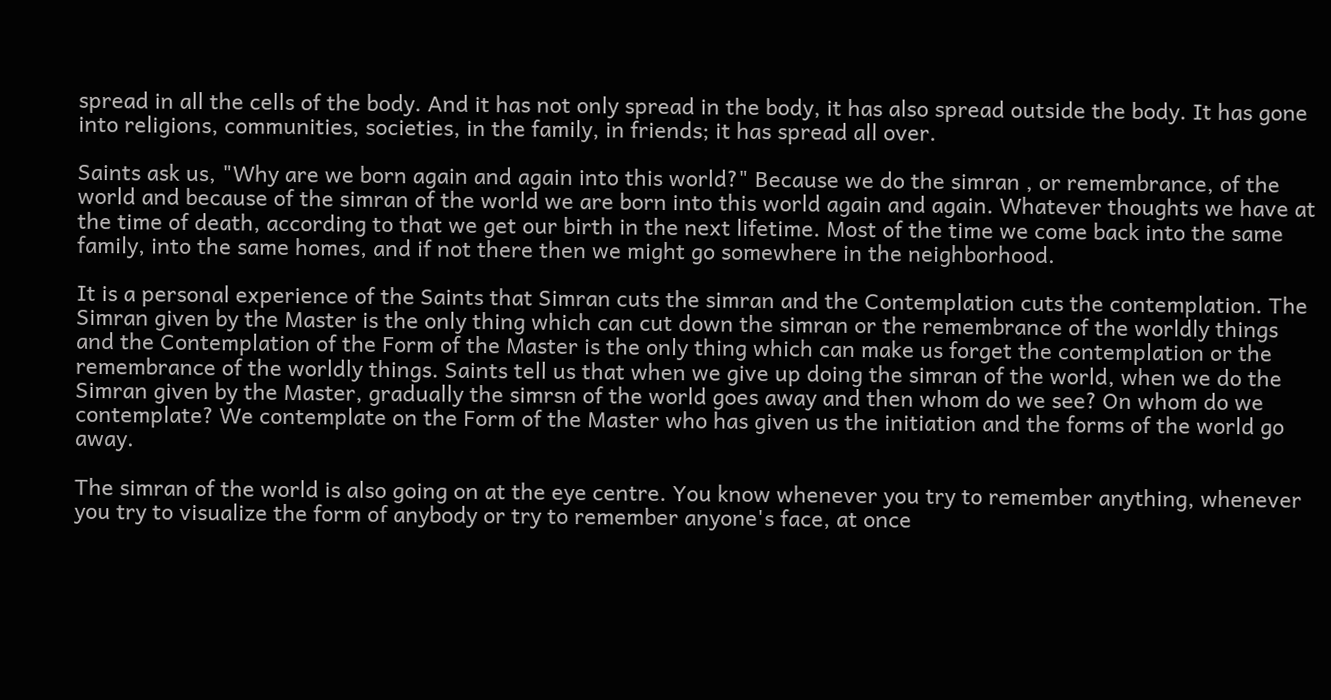spread in all the cells of the body. And it has not only spread in the body, it has also spread outside the body. It has gone into religions, communities, societies, in the family, in friends; it has spread all over.

Saints ask us, "Why are we born again and again into this world?" Because we do the simran , or remembrance, of the world and because of the simran of the world we are born into this world again and again. Whatever thoughts we have at the time of death, according to that we get our birth in the next lifetime. Most of the time we come back into the same family, into the same homes, and if not there then we might go somewhere in the neighborhood.

It is a personal experience of the Saints that Simran cuts the simran and the Contemplation cuts the contemplation. The Simran given by the Master is the only thing which can cut down the simran or the remembrance of the worldly things and the Contemplation of the Form of the Master is the only thing which can make us forget the contemplation or the remembrance of the worldly things. Saints tell us that when we give up doing the simran of the world, when we do the Simran given by the Master, gradually the simrsn of the world goes away and then whom do we see? On whom do we contemplate? We contemplate on the Form of the Master who has given us the initiation and the forms of the world go away.

The simran of the world is also going on at the eye centre. You know whenever you try to remember anything, whenever you try to visualize the form of anybody or try to remember anyone's face, at once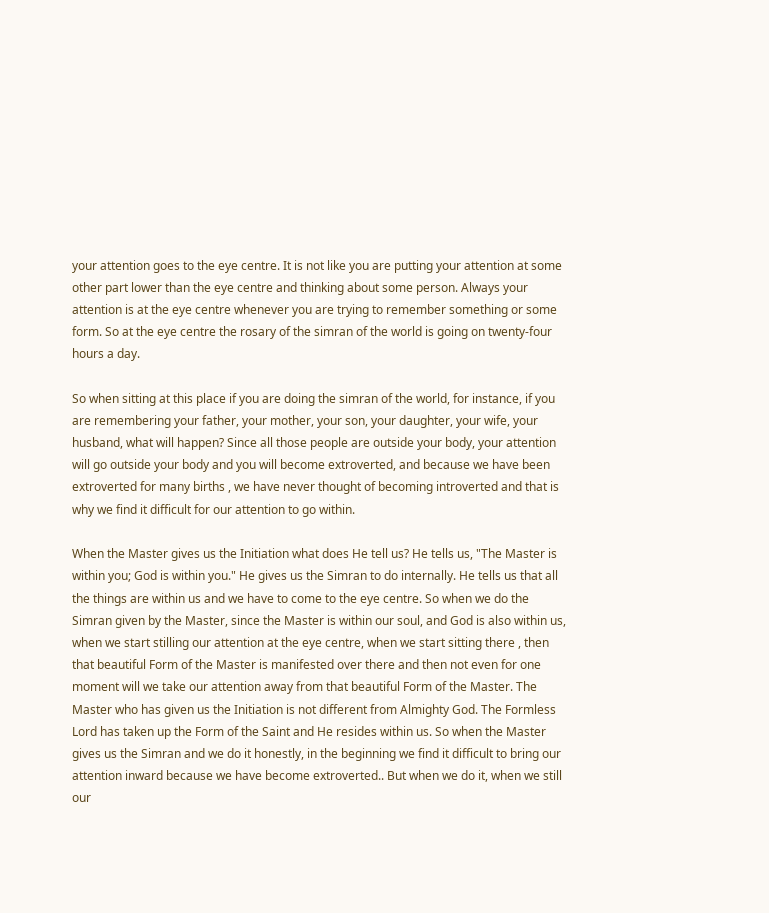your attention goes to the eye centre. It is not like you are putting your attention at some other part lower than the eye centre and thinking about some person. Always your attention is at the eye centre whenever you are trying to remember something or some form. So at the eye centre the rosary of the simran of the world is going on twenty-four hours a day.

So when sitting at this place if you are doing the simran of the world, for instance, if you are remembering your father, your mother, your son, your daughter, your wife, your husband, what will happen? Since all those people are outside your body, your attention will go outside your body and you will become extroverted, and because we have been extroverted for many births , we have never thought of becoming introverted and that is why we find it difficult for our attention to go within.

When the Master gives us the Initiation what does He tell us? He tells us, "The Master is within you; God is within you." He gives us the Simran to do internally. He tells us that all the things are within us and we have to come to the eye centre. So when we do the Simran given by the Master, since the Master is within our soul, and God is also within us, when we start stilling our attention at the eye centre, when we start sitting there , then that beautiful Form of the Master is manifested over there and then not even for one moment will we take our attention away from that beautiful Form of the Master. The Master who has given us the Initiation is not different from Almighty God. The Formless Lord has taken up the Form of the Saint and He resides within us. So when the Master gives us the Simran and we do it honestly, in the beginning we find it difficult to bring our attention inward because we have become extroverted.. But when we do it, when we still our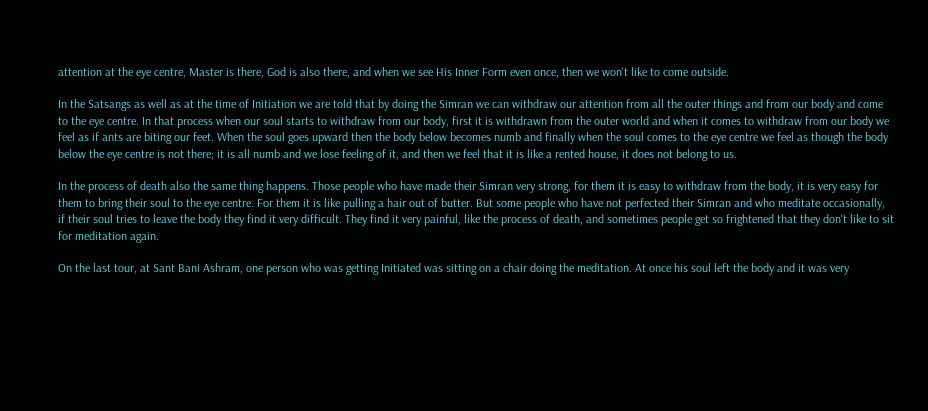attention at the eye centre, Master is there, God is also there, and when we see His Inner Form even once, then we won't like to come outside.

In the Satsangs as well as at the time of Initiation we are told that by doing the Simran we can withdraw our attention from all the outer things and from our body and come to the eye centre. In that process when our soul starts to withdraw from our body, first it is withdrawn from the outer world and when it comes to withdraw from our body we feel as if ants are biting our feet. When the soul goes upward then the body below becomes numb and finally when the soul comes to the eye centre we feel as though the body below the eye centre is not there; it is all numb and we lose feeling of it, and then we feel that it is like a rented house, it does not belong to us.

In the process of death also the same thing happens. Those people who have made their Simran very strong, for them it is easy to withdraw from the body, it is very easy for them to bring their soul to the eye centre. For them it is like pulling a hair out of butter. But some people who have not perfected their Simran and who meditate occasionally, if their soul tries to leave the body they find it very difficult. They find it very painful, like the process of death, and sometimes people get so frightened that they don't like to sit for meditation again.

On the last tour, at Sant Bani Ashram, one person who was getting Initiated was sitting on a chair doing the meditation. At once his soul left the body and it was very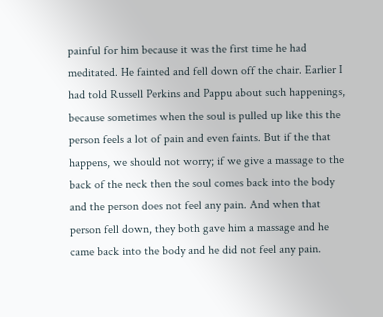painful for him because it was the first time he had meditated. He fainted and fell down off the chair. Earlier I had told Russell Perkins and Pappu about such happenings, because sometimes when the soul is pulled up like this the person feels a lot of pain and even faints. But if the that happens, we should not worry; if we give a massage to the back of the neck then the soul comes back into the body and the person does not feel any pain. And when that person fell down, they both gave him a massage and he came back into the body and he did not feel any pain.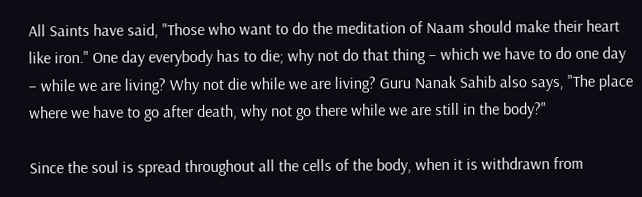All Saints have said, "Those who want to do the meditation of Naam should make their heart like iron." One day everybody has to die; why not do that thing – which we have to do one day – while we are living? Why not die while we are living? Guru Nanak Sahib also says, "The place where we have to go after death, why not go there while we are still in the body?"

Since the soul is spread throughout all the cells of the body, when it is withdrawn from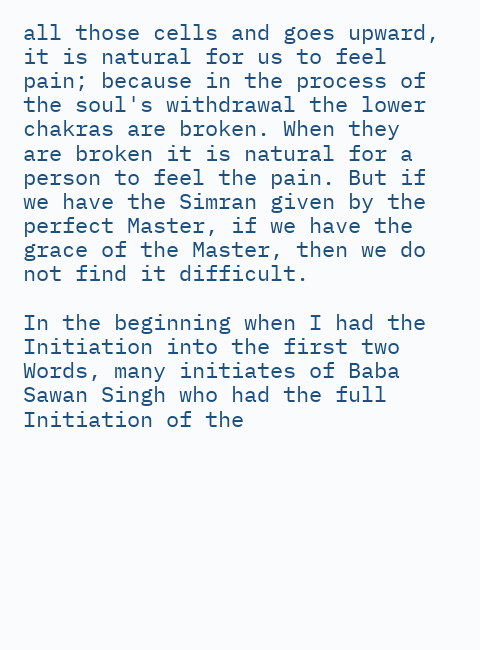all those cells and goes upward, it is natural for us to feel pain; because in the process of the soul's withdrawal the lower chakras are broken. When they are broken it is natural for a person to feel the pain. But if we have the Simran given by the perfect Master, if we have the grace of the Master, then we do not find it difficult.

In the beginning when I had the Initiation into the first two Words, many initiates of Baba Sawan Singh who had the full Initiation of the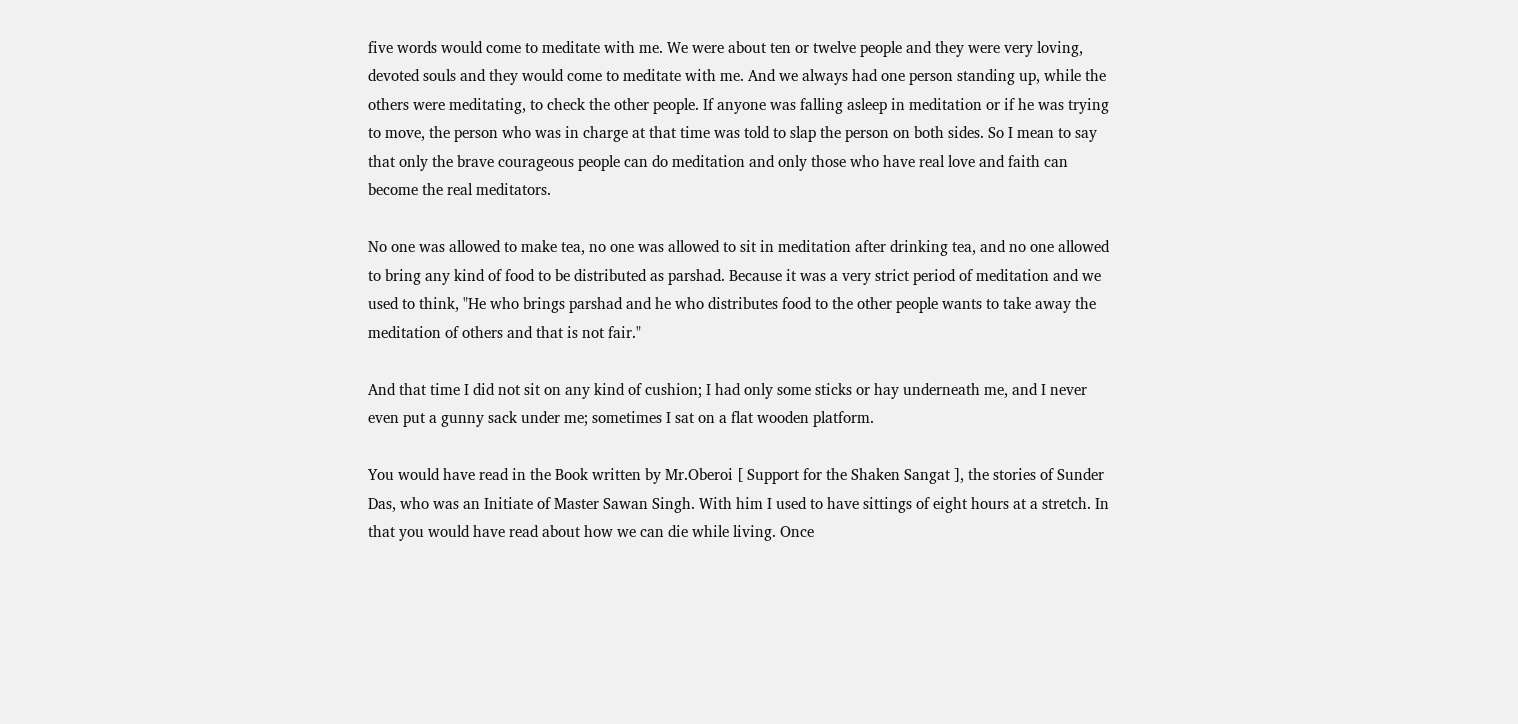five words would come to meditate with me. We were about ten or twelve people and they were very loving, devoted souls and they would come to meditate with me. And we always had one person standing up, while the others were meditating, to check the other people. If anyone was falling asleep in meditation or if he was trying to move, the person who was in charge at that time was told to slap the person on both sides. So I mean to say that only the brave courageous people can do meditation and only those who have real love and faith can become the real meditators.

No one was allowed to make tea, no one was allowed to sit in meditation after drinking tea, and no one allowed to bring any kind of food to be distributed as parshad. Because it was a very strict period of meditation and we used to think, "He who brings parshad and he who distributes food to the other people wants to take away the meditation of others and that is not fair."

And that time I did not sit on any kind of cushion; I had only some sticks or hay underneath me, and I never even put a gunny sack under me; sometimes I sat on a flat wooden platform.

You would have read in the Book written by Mr.Oberoi [ Support for the Shaken Sangat ], the stories of Sunder Das, who was an Initiate of Master Sawan Singh. With him I used to have sittings of eight hours at a stretch. In that you would have read about how we can die while living. Once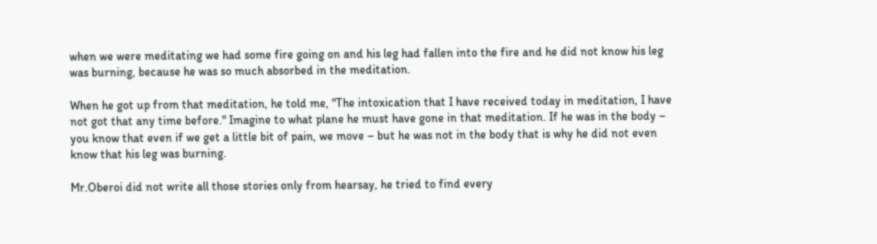when we were meditating we had some fire going on and his leg had fallen into the fire and he did not know his leg was burning, because he was so much absorbed in the meditation.

When he got up from that meditation, he told me, "The intoxication that I have received today in meditation, I have not got that any time before." Imagine to what plane he must have gone in that meditation. If he was in the body – you know that even if we get a little bit of pain, we move – but he was not in the body that is why he did not even know that his leg was burning.

Mr.Oberoi did not write all those stories only from hearsay, he tried to find every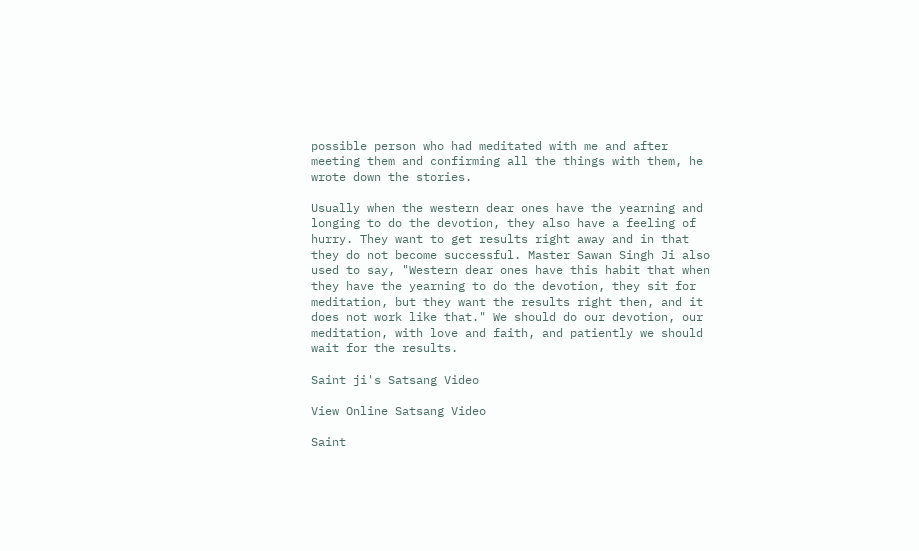possible person who had meditated with me and after meeting them and confirming all the things with them, he wrote down the stories.

Usually when the western dear ones have the yearning and longing to do the devotion, they also have a feeling of hurry. They want to get results right away and in that they do not become successful. Master Sawan Singh Ji also used to say, "Western dear ones have this habit that when they have the yearning to do the devotion, they sit for meditation, but they want the results right then, and it does not work like that." We should do our devotion, our meditation, with love and faith, and patiently we should wait for the results.

Saint ji's Satsang Video

View Online Satsang Video

Saint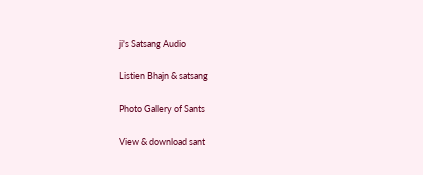ji's Satsang Audio

Listien Bhajn & satsang

Photo Gallery of Sants

View & download sant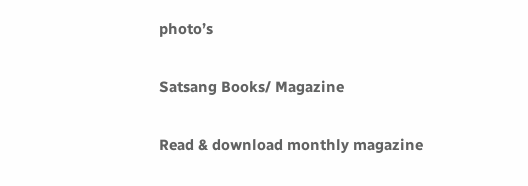photo’s

Satsang Books/ Magazine

Read & download monthly magazine